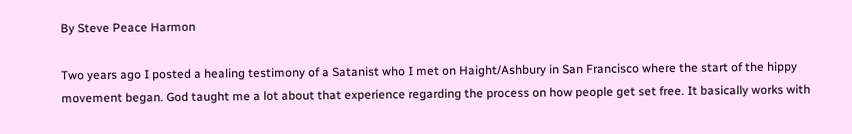By Steve Peace Harmon

Two years ago I posted a healing testimony of a Satanist who I met on Haight/Ashbury in San Francisco where the start of the hippy movement began. God taught me a lot about that experience regarding the process on how people get set free. It basically works with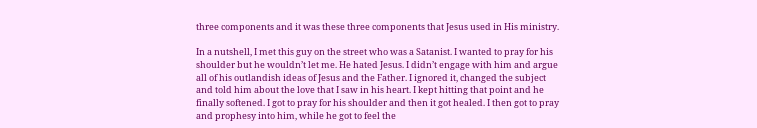three components and it was these three components that Jesus used in His ministry.

In a nutshell, I met this guy on the street who was a Satanist. I wanted to pray for his shoulder but he wouldn’t let me. He hated Jesus. I didn’t engage with him and argue all of his outlandish ideas of Jesus and the Father. I ignored it, changed the subject and told him about the love that I saw in his heart. I kept hitting that point and he finally softened. I got to pray for his shoulder and then it got healed. I then got to pray and prophesy into him, while he got to feel the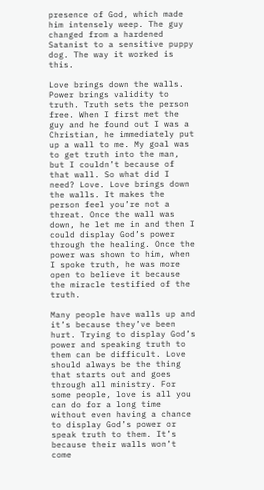presence of God, which made him intensely weep. The guy changed from a hardened Satanist to a sensitive puppy dog. The way it worked is this.

Love brings down the walls. Power brings validity to truth. Truth sets the person free. When I first met the guy and he found out I was a Christian, he immediately put up a wall to me. My goal was to get truth into the man, but I couldn’t because of that wall. So what did I need? Love. Love brings down the walls. It makes the person feel you’re not a threat. Once the wall was down, he let me in and then I could display God’s power through the healing. Once the power was shown to him, when I spoke truth, he was more open to believe it because the miracle testified of the truth.

Many people have walls up and it’s because they’ve been hurt. Trying to display God’s power and speaking truth to them can be difficult. Love should always be the thing that starts out and goes through all ministry. For some people, love is all you can do for a long time without even having a chance to display God’s power or speak truth to them. It’s because their walls won’t come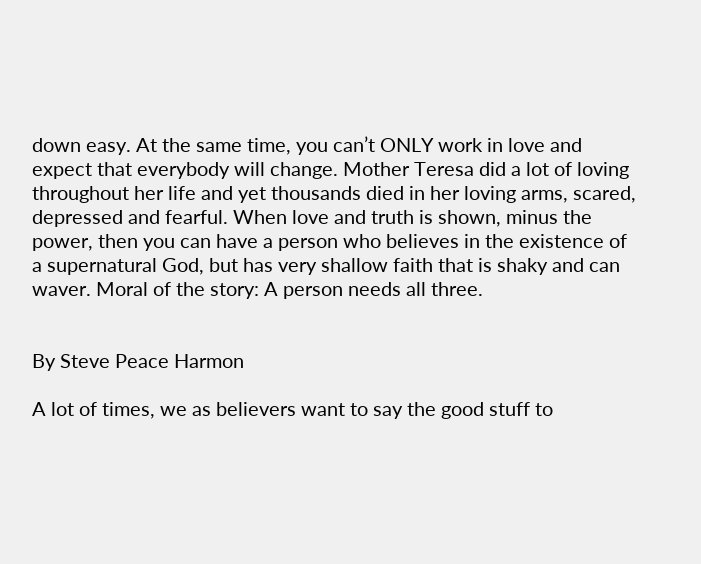down easy. At the same time, you can’t ONLY work in love and expect that everybody will change. Mother Teresa did a lot of loving throughout her life and yet thousands died in her loving arms, scared, depressed and fearful. When love and truth is shown, minus the power, then you can have a person who believes in the existence of a supernatural God, but has very shallow faith that is shaky and can waver. Moral of the story: A person needs all three.


By Steve Peace Harmon

A lot of times, we as believers want to say the good stuff to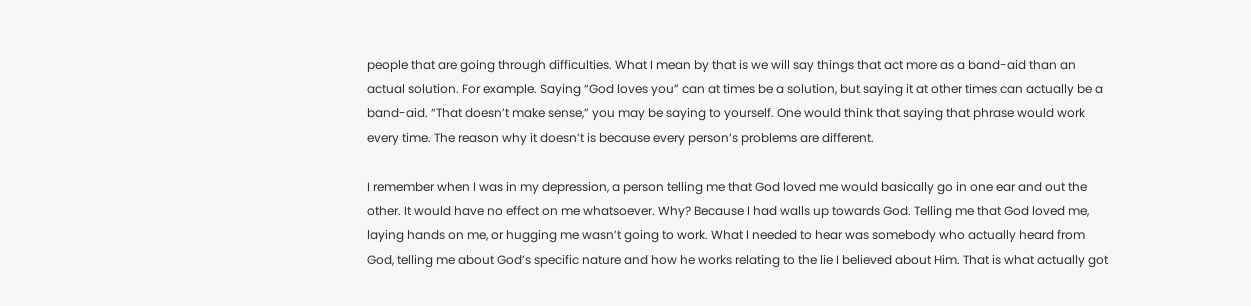people that are going through difficulties. What I mean by that is we will say things that act more as a band-aid than an actual solution. For example. Saying “God loves you” can at times be a solution, but saying it at other times can actually be a band-aid. “That doesn’t make sense,” you may be saying to yourself. One would think that saying that phrase would work every time. The reason why it doesn’t is because every person’s problems are different.

I remember when I was in my depression, a person telling me that God loved me would basically go in one ear and out the other. It would have no effect on me whatsoever. Why? Because I had walls up towards God. Telling me that God loved me, laying hands on me, or hugging me wasn’t going to work. What I needed to hear was somebody who actually heard from God, telling me about God’s specific nature and how he works relating to the lie I believed about Him. That is what actually got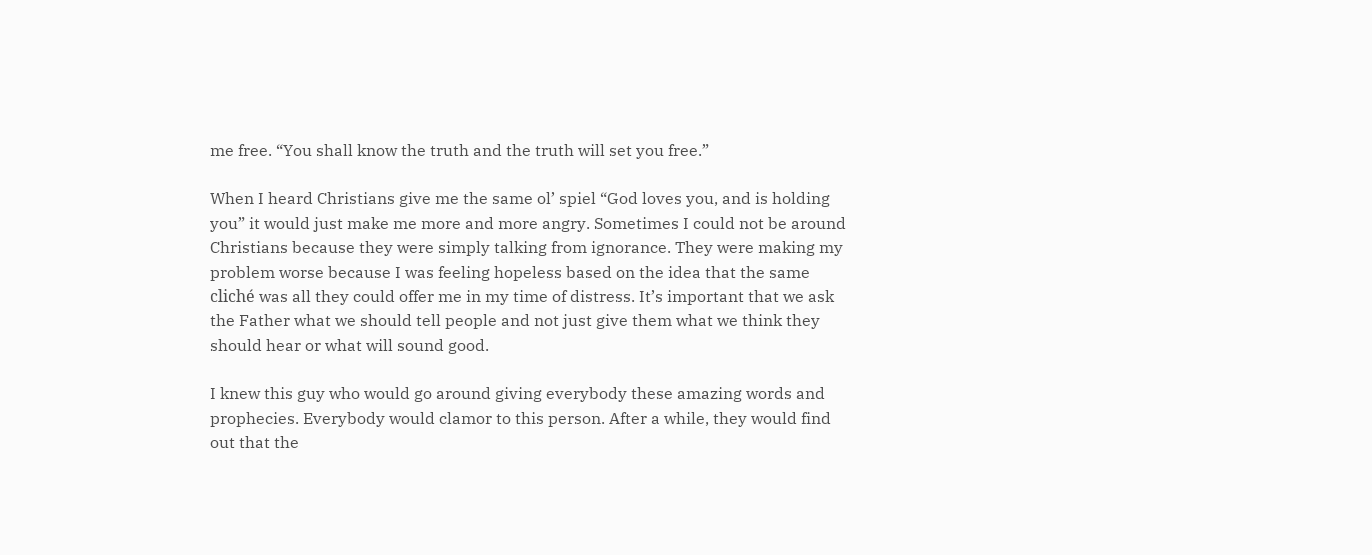me free. “You shall know the truth and the truth will set you free.”

When I heard Christians give me the same ol’ spiel “God loves you, and is holding you” it would just make me more and more angry. Sometimes I could not be around Christians because they were simply talking from ignorance. They were making my problem worse because I was feeling hopeless based on the idea that the same cliché was all they could offer me in my time of distress. It’s important that we ask the Father what we should tell people and not just give them what we think they should hear or what will sound good.

I knew this guy who would go around giving everybody these amazing words and prophecies. Everybody would clamor to this person. After a while, they would find out that the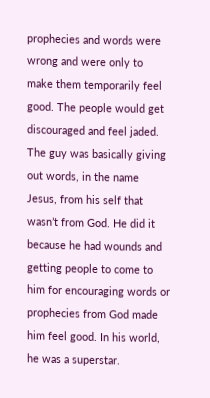prophecies and words were wrong and were only to make them temporarily feel good. The people would get discouraged and feel jaded. The guy was basically giving out words, in the name Jesus, from his self that wasn’t from God. He did it because he had wounds and getting people to come to him for encouraging words or prophecies from God made him feel good. In his world, he was a superstar.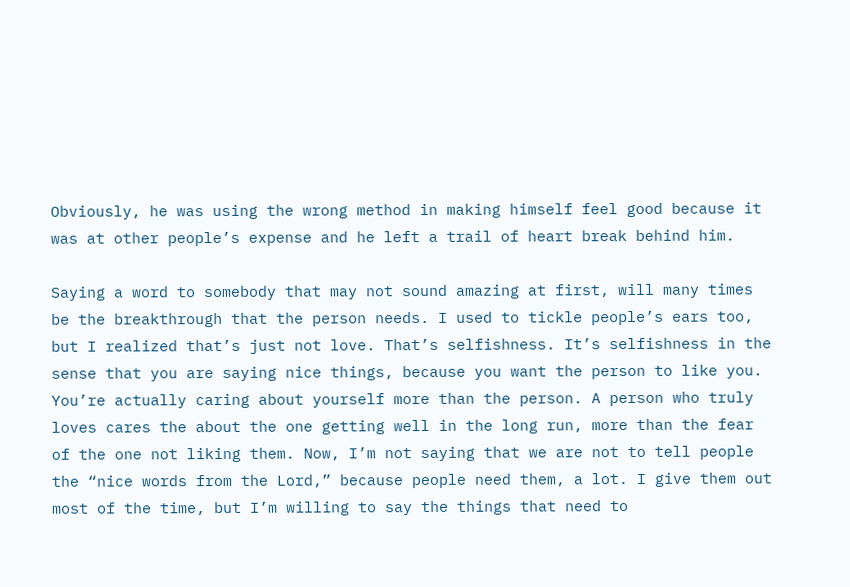Obviously, he was using the wrong method in making himself feel good because it was at other people’s expense and he left a trail of heart break behind him.

Saying a word to somebody that may not sound amazing at first, will many times be the breakthrough that the person needs. I used to tickle people’s ears too, but I realized that’s just not love. That’s selfishness. It’s selfishness in the sense that you are saying nice things, because you want the person to like you. You’re actually caring about yourself more than the person. A person who truly loves cares the about the one getting well in the long run, more than the fear of the one not liking them. Now, I’m not saying that we are not to tell people the “nice words from the Lord,” because people need them, a lot. I give them out most of the time, but I’m willing to say the things that need to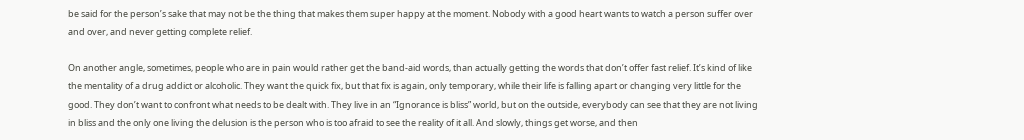be said for the person’s sake that may not be the thing that makes them super happy at the moment. Nobody with a good heart wants to watch a person suffer over and over, and never getting complete relief.

On another angle, sometimes, people who are in pain would rather get the band-aid words, than actually getting the words that don’t offer fast relief. It’s kind of like the mentality of a drug addict or alcoholic. They want the quick fix, but that fix is again, only temporary, while their life is falling apart or changing very little for the good. They don’t want to confront what needs to be dealt with. They live in an “Ignorance is bliss” world, but on the outside, everybody can see that they are not living in bliss and the only one living the delusion is the person who is too afraid to see the reality of it all. And slowly, things get worse, and then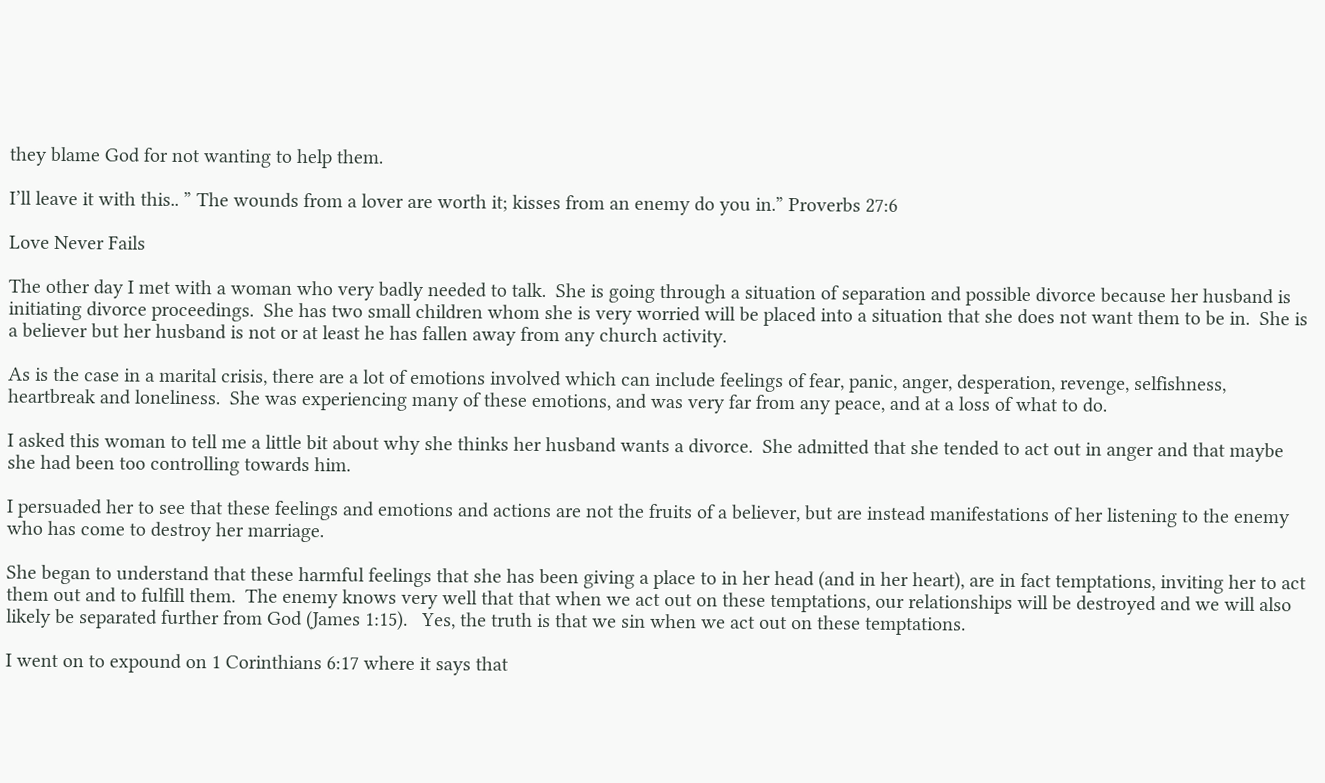they blame God for not wanting to help them.

I’ll leave it with this.. ” The wounds from a lover are worth it; kisses from an enemy do you in.” Proverbs 27:6

Love Never Fails

The other day I met with a woman who very badly needed to talk.  She is going through a situation of separation and possible divorce because her husband is initiating divorce proceedings.  She has two small children whom she is very worried will be placed into a situation that she does not want them to be in.  She is a believer but her husband is not or at least he has fallen away from any church activity.

As is the case in a marital crisis, there are a lot of emotions involved which can include feelings of fear, panic, anger, desperation, revenge, selfishness, heartbreak and loneliness.  She was experiencing many of these emotions, and was very far from any peace, and at a loss of what to do.

I asked this woman to tell me a little bit about why she thinks her husband wants a divorce.  She admitted that she tended to act out in anger and that maybe she had been too controlling towards him.

I persuaded her to see that these feelings and emotions and actions are not the fruits of a believer, but are instead manifestations of her listening to the enemy who has come to destroy her marriage.

She began to understand that these harmful feelings that she has been giving a place to in her head (and in her heart), are in fact temptations, inviting her to act them out and to fulfill them.  The enemy knows very well that that when we act out on these temptations, our relationships will be destroyed and we will also likely be separated further from God (James 1:15).   Yes, the truth is that we sin when we act out on these temptations.

I went on to expound on 1 Corinthians 6:17 where it says that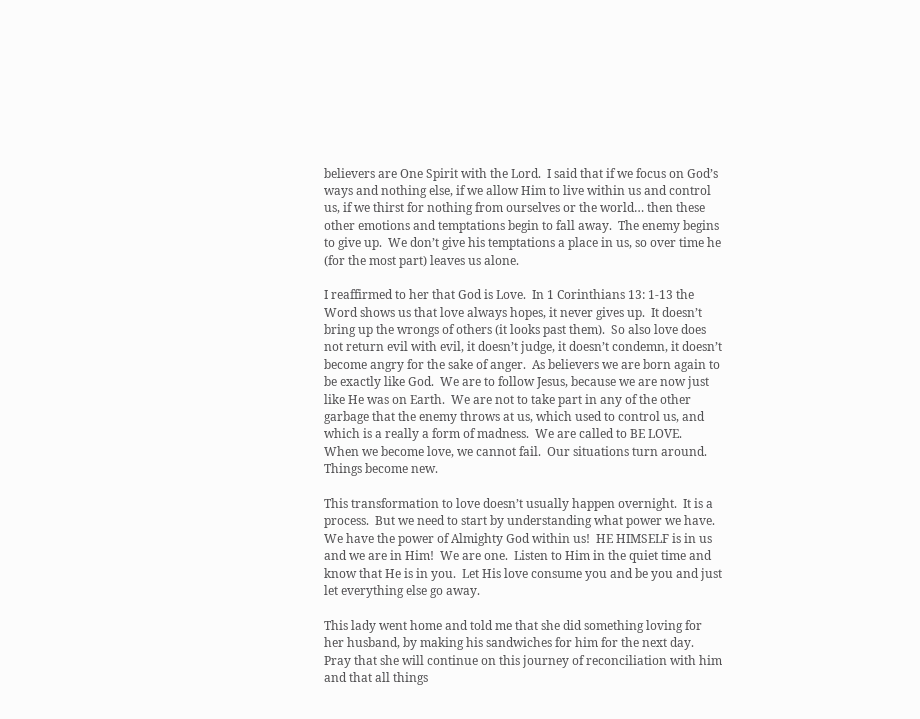believers are One Spirit with the Lord.  I said that if we focus on God’s ways and nothing else, if we allow Him to live within us and control us, if we thirst for nothing from ourselves or the world… then these other emotions and temptations begin to fall away.  The enemy begins to give up.  We don’t give his temptations a place in us, so over time he (for the most part) leaves us alone.

I reaffirmed to her that God is Love.  In 1 Corinthians 13: 1-13 the Word shows us that love always hopes, it never gives up.  It doesn’t bring up the wrongs of others (it looks past them).  So also love does not return evil with evil, it doesn’t judge, it doesn’t condemn, it doesn’t become angry for the sake of anger.  As believers we are born again to be exactly like God.  We are to follow Jesus, because we are now just like He was on Earth.  We are not to take part in any of the other garbage that the enemy throws at us, which used to control us, and which is a really a form of madness.  We are called to BE LOVE.  When we become love, we cannot fail.  Our situations turn around.  Things become new.

This transformation to love doesn’t usually happen overnight.  It is a process.  But we need to start by understanding what power we have.  We have the power of Almighty God within us!  HE HIMSELF is in us and we are in Him!  We are one.  Listen to Him in the quiet time and know that He is in you.  Let His love consume you and be you and just let everything else go away.

This lady went home and told me that she did something loving for her husband, by making his sandwiches for him for the next day.  Pray that she will continue on this journey of reconciliation with him and that all things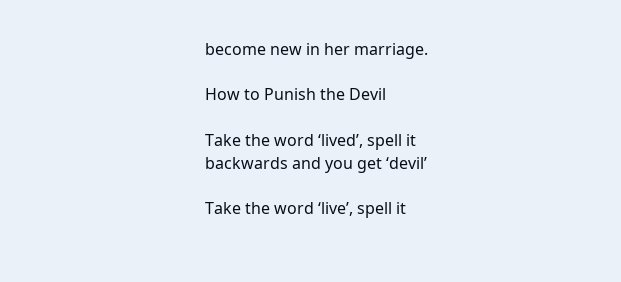become new in her marriage.

How to Punish the Devil

Take the word ‘lived’, spell it backwards and you get ‘devil’

Take the word ‘live’, spell it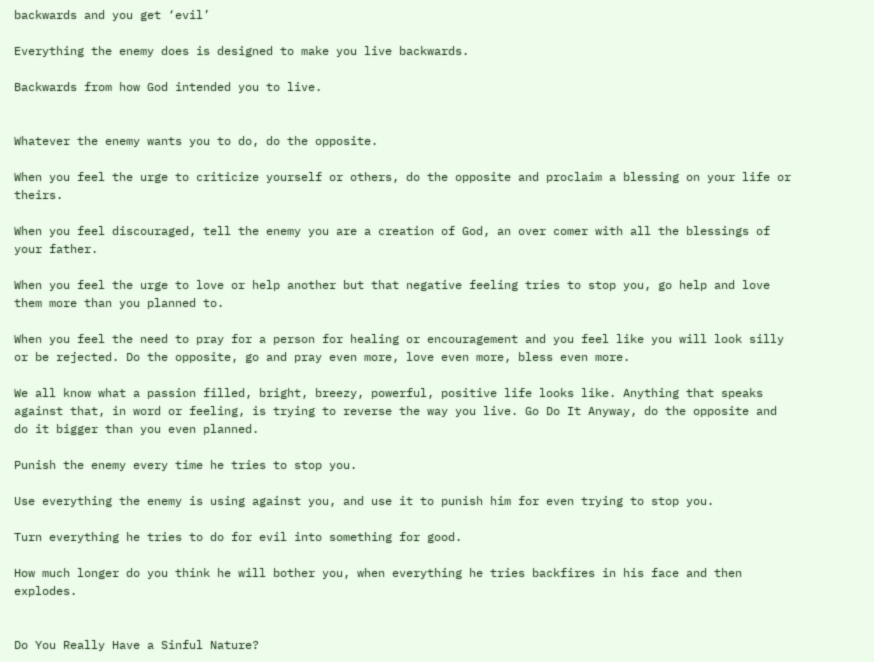backwards and you get ‘evil’

Everything the enemy does is designed to make you live backwards.

Backwards from how God intended you to live.


Whatever the enemy wants you to do, do the opposite.

When you feel the urge to criticize yourself or others, do the opposite and proclaim a blessing on your life or theirs.

When you feel discouraged, tell the enemy you are a creation of God, an over comer with all the blessings of your father.

When you feel the urge to love or help another but that negative feeling tries to stop you, go help and love them more than you planned to.

When you feel the need to pray for a person for healing or encouragement and you feel like you will look silly or be rejected. Do the opposite, go and pray even more, love even more, bless even more.

We all know what a passion filled, bright, breezy, powerful, positive life looks like. Anything that speaks against that, in word or feeling, is trying to reverse the way you live. Go Do It Anyway, do the opposite and do it bigger than you even planned.

Punish the enemy every time he tries to stop you.

Use everything the enemy is using against you, and use it to punish him for even trying to stop you.

Turn everything he tries to do for evil into something for good.

How much longer do you think he will bother you, when everything he tries backfires in his face and then explodes.


Do You Really Have a Sinful Nature?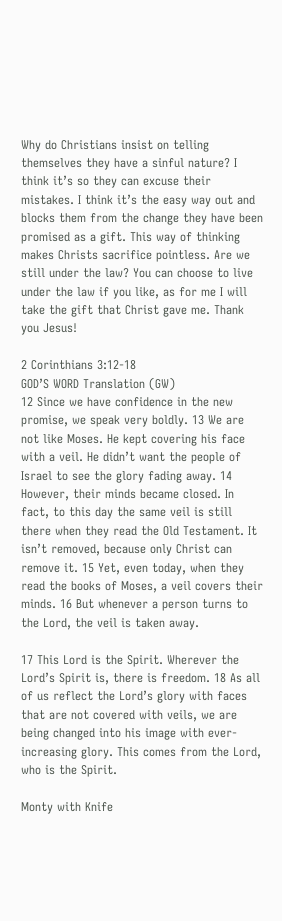Why do Christians insist on telling themselves they have a sinful nature? I think it’s so they can excuse their mistakes. I think it’s the easy way out and blocks them from the change they have been promised as a gift. This way of thinking makes Christs sacrifice pointless. Are we still under the law? You can choose to live under the law if you like, as for me I will take the gift that Christ gave me. Thank you Jesus!

2 Corinthians 3:12-18
GOD’S WORD Translation (GW)
12 Since we have confidence in the new promise, we speak very boldly. 13 We are not like Moses. He kept covering his face with a veil. He didn’t want the people of Israel to see the glory fading away. 14 However, their minds became closed. In fact, to this day the same veil is still there when they read the Old Testament. It isn’t removed, because only Christ can remove it. 15 Yet, even today, when they read the books of Moses, a veil covers their minds. 16 But whenever a person turns to the Lord, the veil is taken away.

17 This Lord is the Spirit. Wherever the Lord’s Spirit is, there is freedom. 18 As all of us reflect the Lord’s glory with faces that are not covered with veils, we are being changed into his image with ever-increasing glory. This comes from the Lord, who is the Spirit.

Monty with Knife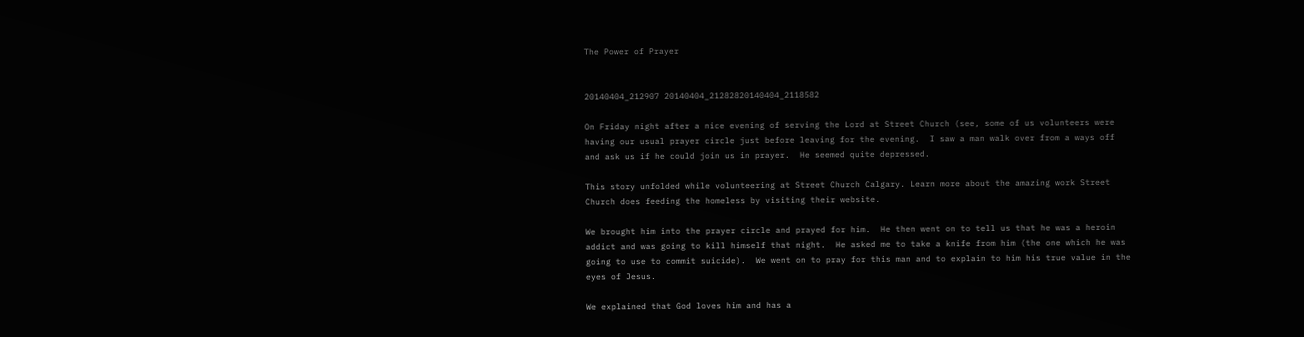The Power of Prayer


20140404_212907 20140404_21282820140404_2118582

On Friday night after a nice evening of serving the Lord at Street Church (see, some of us volunteers were having our usual prayer circle just before leaving for the evening.  I saw a man walk over from a ways off and ask us if he could join us in prayer.  He seemed quite depressed.

This story unfolded while volunteering at Street Church Calgary. Learn more about the amazing work Street Church does feeding the homeless by visiting their website.

We brought him into the prayer circle and prayed for him.  He then went on to tell us that he was a heroin addict and was going to kill himself that night.  He asked me to take a knife from him (the one which he was going to use to commit suicide).  We went on to pray for this man and to explain to him his true value in the eyes of Jesus.

We explained that God loves him and has a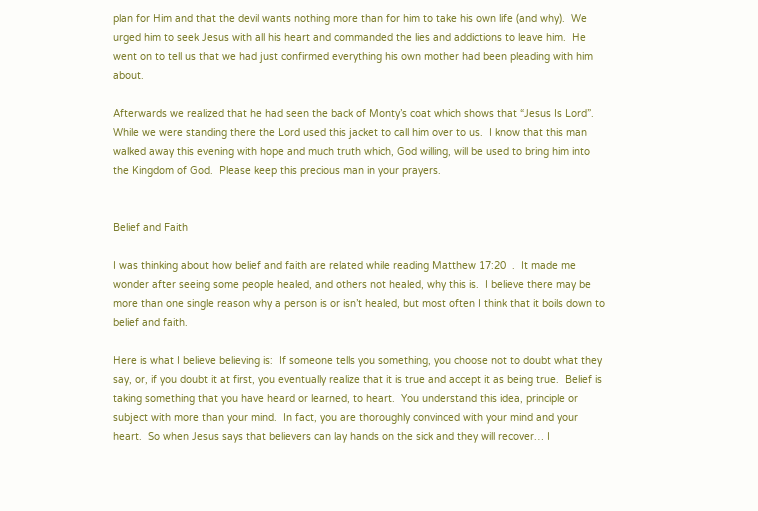plan for Him and that the devil wants nothing more than for him to take his own life (and why).  We urged him to seek Jesus with all his heart and commanded the lies and addictions to leave him.  He went on to tell us that we had just confirmed everything his own mother had been pleading with him about.

Afterwards we realized that he had seen the back of Monty’s coat which shows that “Jesus Is Lord”.  While we were standing there the Lord used this jacket to call him over to us.  I know that this man walked away this evening with hope and much truth which, God willing, will be used to bring him into the Kingdom of God.  Please keep this precious man in your prayers.


Belief and Faith

I was thinking about how belief and faith are related while reading Matthew 17:20  .  It made me wonder after seeing some people healed, and others not healed, why this is.  I believe there may be more than one single reason why a person is or isn’t healed, but most often I think that it boils down to belief and faith.

Here is what I believe believing is:  If someone tells you something, you choose not to doubt what they say, or, if you doubt it at first, you eventually realize that it is true and accept it as being true.  Belief is taking something that you have heard or learned, to heart.  You understand this idea, principle or subject with more than your mind.  In fact, you are thoroughly convinced with your mind and your heart.  So when Jesus says that believers can lay hands on the sick and they will recover… I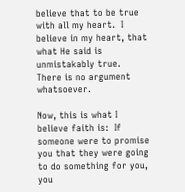believe that to be true with all my heart.  I believe in my heart, that what He said is unmistakably true.  There is no argument whatsoever.

Now, this is what I believe faith is:  If someone were to promise you that they were going to do something for you, you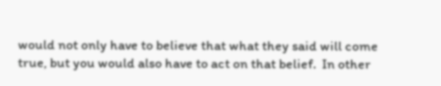would not only have to believe that what they said will come true, but you would also have to act on that belief.  In other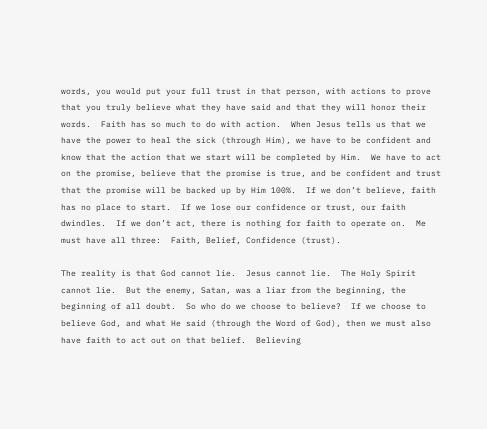words, you would put your full trust in that person, with actions to prove that you truly believe what they have said and that they will honor their words.  Faith has so much to do with action.  When Jesus tells us that we have the power to heal the sick (through Him), we have to be confident and know that the action that we start will be completed by Him.  We have to act on the promise, believe that the promise is true, and be confident and trust that the promise will be backed up by Him 100%.  If we don’t believe, faith has no place to start.  If we lose our confidence or trust, our faith dwindles.  If we don’t act, there is nothing for faith to operate on.  Me must have all three:  Faith, Belief, Confidence (trust).

The reality is that God cannot lie.  Jesus cannot lie.  The Holy Spirit cannot lie.  But the enemy, Satan, was a liar from the beginning, the beginning of all doubt.  So who do we choose to believe?  If we choose to believe God, and what He said (through the Word of God), then we must also have faith to act out on that belief.  Believing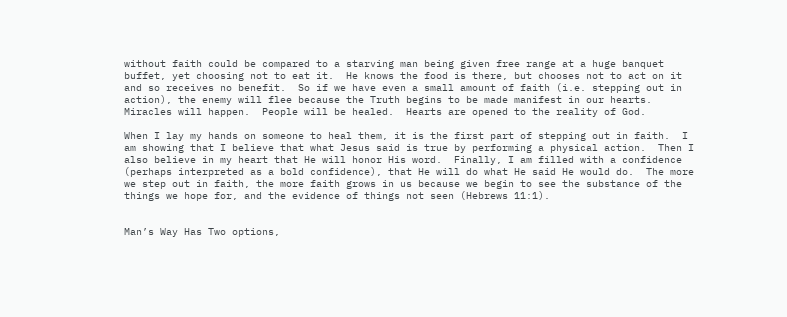without faith could be compared to a starving man being given free range at a huge banquet buffet, yet choosing not to eat it.  He knows the food is there, but chooses not to act on it and so receives no benefit.  So if we have even a small amount of faith (i.e. stepping out in action), the enemy will flee because the Truth begins to be made manifest in our hearts.  Miracles will happen.  People will be healed.  Hearts are opened to the reality of God.

When I lay my hands on someone to heal them, it is the first part of stepping out in faith.  I am showing that I believe that what Jesus said is true by performing a physical action.  Then I also believe in my heart that He will honor His word.  Finally, I am filled with a confidence (perhaps interpreted as a bold confidence), that He will do what He said He would do.  The more we step out in faith, the more faith grows in us because we begin to see the substance of the things we hope for, and the evidence of things not seen (Hebrews 11:1).


Man’s Way Has Two options,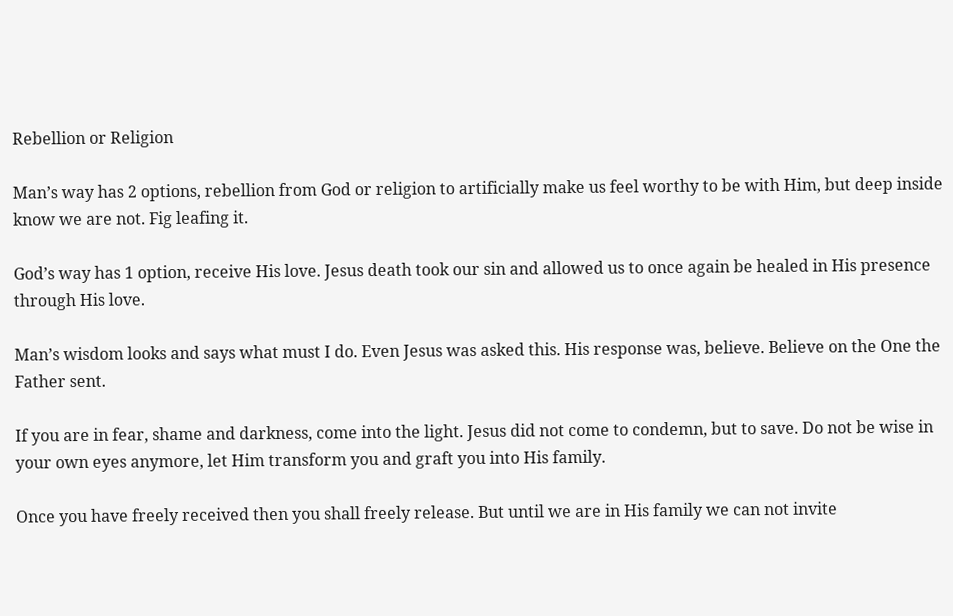Rebellion or Religion

Man’s way has 2 options, rebellion from God or religion to artificially make us feel worthy to be with Him, but deep inside know we are not. Fig leafing it.

God’s way has 1 option, receive His love. Jesus death took our sin and allowed us to once again be healed in His presence through His love.

Man’s wisdom looks and says what must I do. Even Jesus was asked this. His response was, believe. Believe on the One the Father sent.

If you are in fear, shame and darkness, come into the light. Jesus did not come to condemn, but to save. Do not be wise in your own eyes anymore, let Him transform you and graft you into His family.

Once you have freely received then you shall freely release. But until we are in His family we can not invite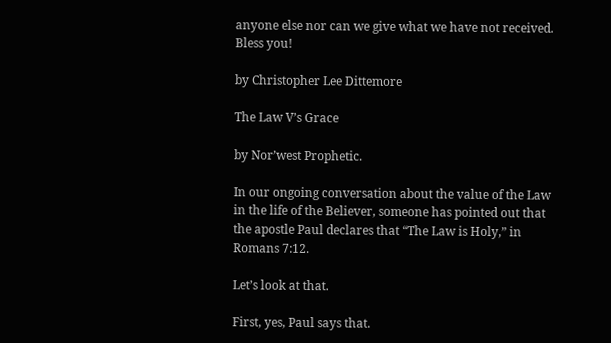anyone else nor can we give what we have not received. Bless you!

by Christopher Lee Dittemore

The Law V’s Grace

by Nor’west Prophetic.

In our ongoing conversation about the value of the Law in the life of the Believer, someone has pointed out that the apostle Paul declares that “The Law is Holy,” in Romans 7:12.

Let’s look at that.

First, yes, Paul says that.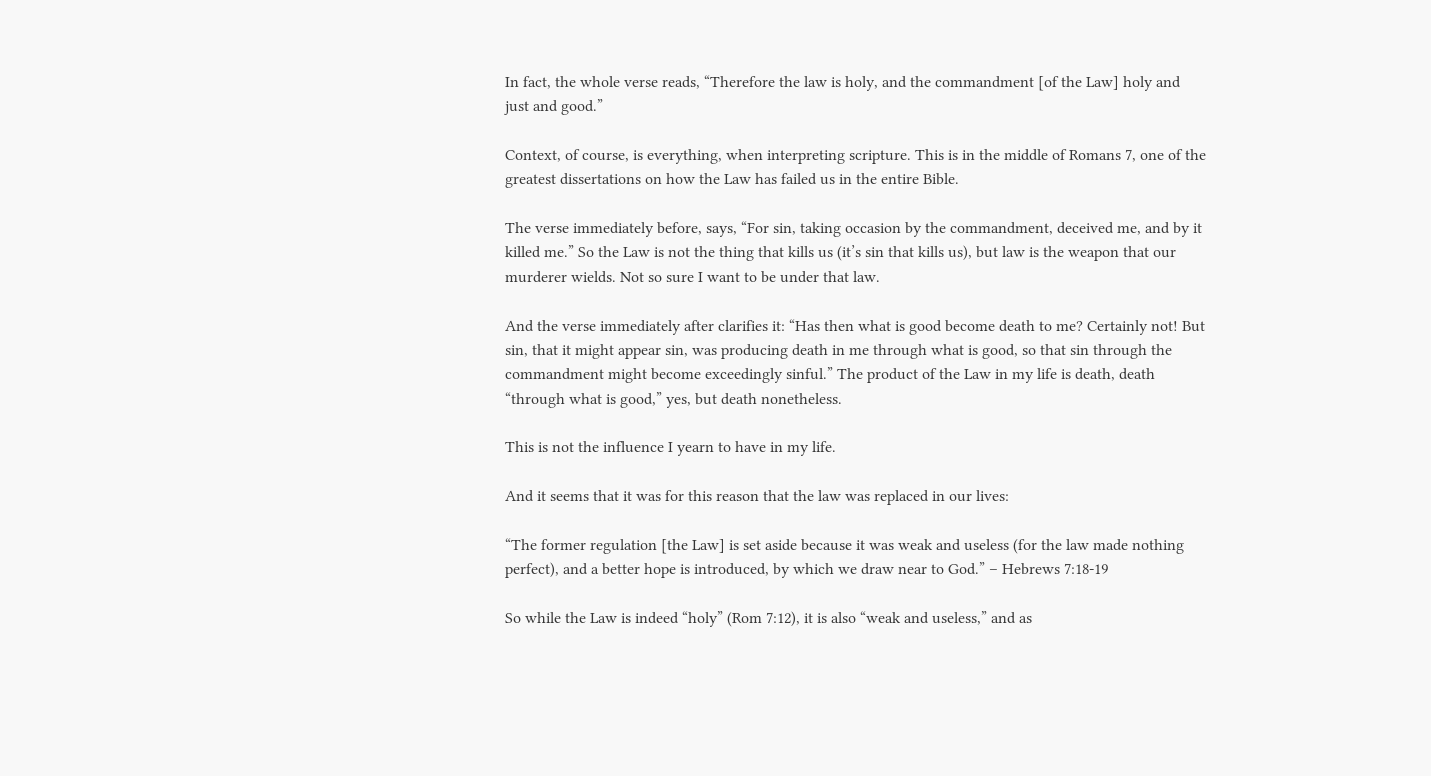In fact, the whole verse reads, “Therefore the law is holy, and the commandment [of the Law] holy and just and good.”

Context, of course, is everything, when interpreting scripture. This is in the middle of Romans 7, one of the greatest dissertations on how the Law has failed us in the entire Bible.

The verse immediately before, says, “For sin, taking occasion by the commandment, deceived me, and by it killed me.” So the Law is not the thing that kills us (it’s sin that kills us), but law is the weapon that our murderer wields. Not so sure I want to be under that law.

And the verse immediately after clarifies it: “Has then what is good become death to me? Certainly not! But sin, that it might appear sin, was producing death in me through what is good, so that sin through the commandment might become exceedingly sinful.” The product of the Law in my life is death, death “through what is good,” yes, but death nonetheless.

This is not the influence I yearn to have in my life.

And it seems that it was for this reason that the law was replaced in our lives:

“The former regulation [the Law] is set aside because it was weak and useless (for the law made nothing perfect), and a better hope is introduced, by which we draw near to God.” – Hebrews 7:18-19

So while the Law is indeed “holy” (Rom 7:12), it is also “weak and useless,” and as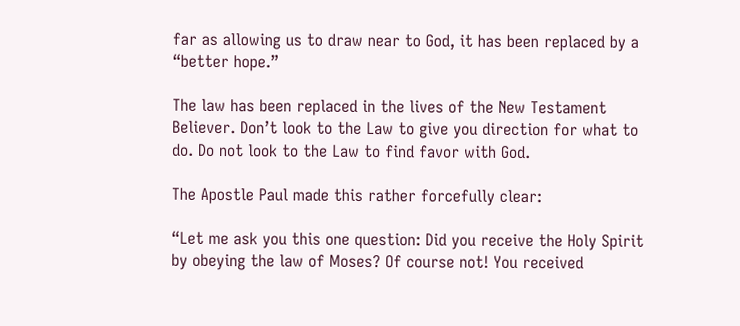far as allowing us to draw near to God, it has been replaced by a “better hope.”

The law has been replaced in the lives of the New Testament Believer. Don’t look to the Law to give you direction for what to do. Do not look to the Law to find favor with God.

The Apostle Paul made this rather forcefully clear:

“Let me ask you this one question: Did you receive the Holy Spirit by obeying the law of Moses? Of course not! You received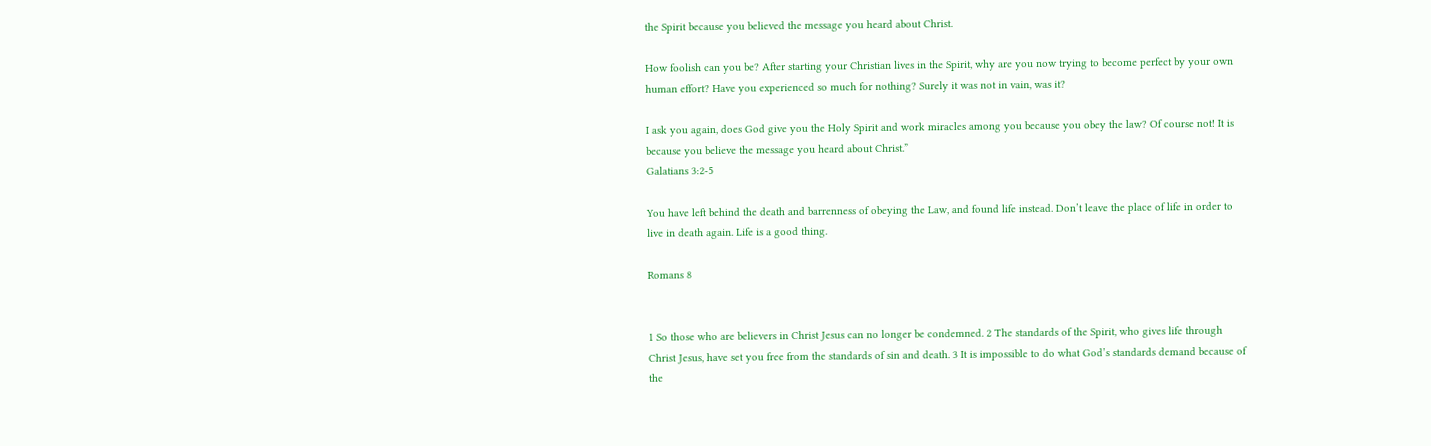the Spirit because you believed the message you heard about Christ.

How foolish can you be? After starting your Christian lives in the Spirit, why are you now trying to become perfect by your own human effort? Have you experienced so much for nothing? Surely it was not in vain, was it?

I ask you again, does God give you the Holy Spirit and work miracles among you because you obey the law? Of course not! It is because you believe the message you heard about Christ.”
Galatians 3:2-5

You have left behind the death and barrenness of obeying the Law, and found life instead. Don’t leave the place of life in order to live in death again. Life is a good thing.

Romans 8


1 So those who are believers in Christ Jesus can no longer be condemned. 2 The standards of the Spirit, who gives life through Christ Jesus, have set you free from the standards of sin and death. 3 It is impossible to do what God’s standards demand because of the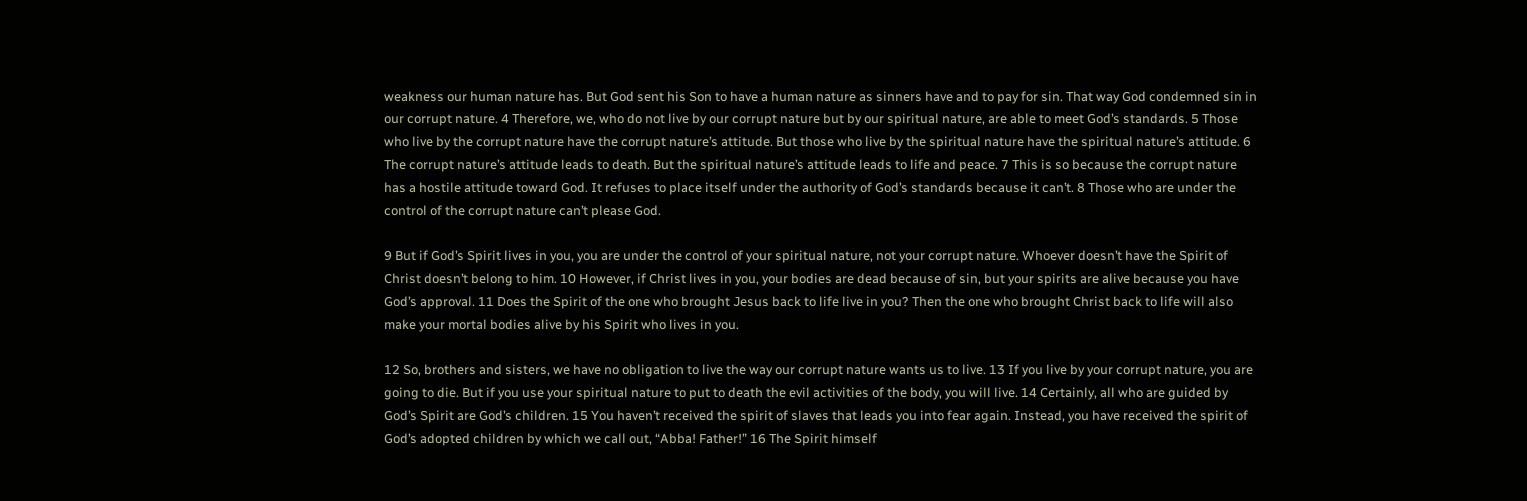weakness our human nature has. But God sent his Son to have a human nature as sinners have and to pay for sin. That way God condemned sin in our corrupt nature. 4 Therefore, we, who do not live by our corrupt nature but by our spiritual nature, are able to meet God’s standards. 5 Those who live by the corrupt nature have the corrupt nature’s attitude. But those who live by the spiritual nature have the spiritual nature’s attitude. 6 The corrupt nature’s attitude leads to death. But the spiritual nature’s attitude leads to life and peace. 7 This is so because the corrupt nature has a hostile attitude toward God. It refuses to place itself under the authority of God’s standards because it can’t. 8 Those who are under the control of the corrupt nature can’t please God.

9 But if God’s Spirit lives in you, you are under the control of your spiritual nature, not your corrupt nature. Whoever doesn’t have the Spirit of Christ doesn’t belong to him. 10 However, if Christ lives in you, your bodies are dead because of sin, but your spirits are alive because you have God’s approval. 11 Does the Spirit of the one who brought Jesus back to life live in you? Then the one who brought Christ back to life will also make your mortal bodies alive by his Spirit who lives in you.

12 So, brothers and sisters, we have no obligation to live the way our corrupt nature wants us to live. 13 If you live by your corrupt nature, you are going to die. But if you use your spiritual nature to put to death the evil activities of the body, you will live. 14 Certainly, all who are guided by God’s Spirit are God’s children. 15 You haven’t received the spirit of slaves that leads you into fear again. Instead, you have received the spirit of God’s adopted children by which we call out, “Abba! Father!” 16 The Spirit himself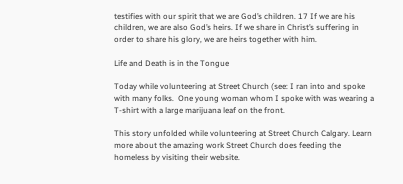testifies with our spirit that we are God’s children. 17 If we are his children, we are also God’s heirs. If we share in Christ’s suffering in order to share his glory, we are heirs together with him.

Life and Death is in the Tongue

Today while volunteering at Street Church (see: I ran into and spoke with many folks.  One young woman whom I spoke with was wearing a T-shirt with a large marijuana leaf on the front.

This story unfolded while volunteering at Street Church Calgary. Learn more about the amazing work Street Church does feeding the homeless by visiting their website.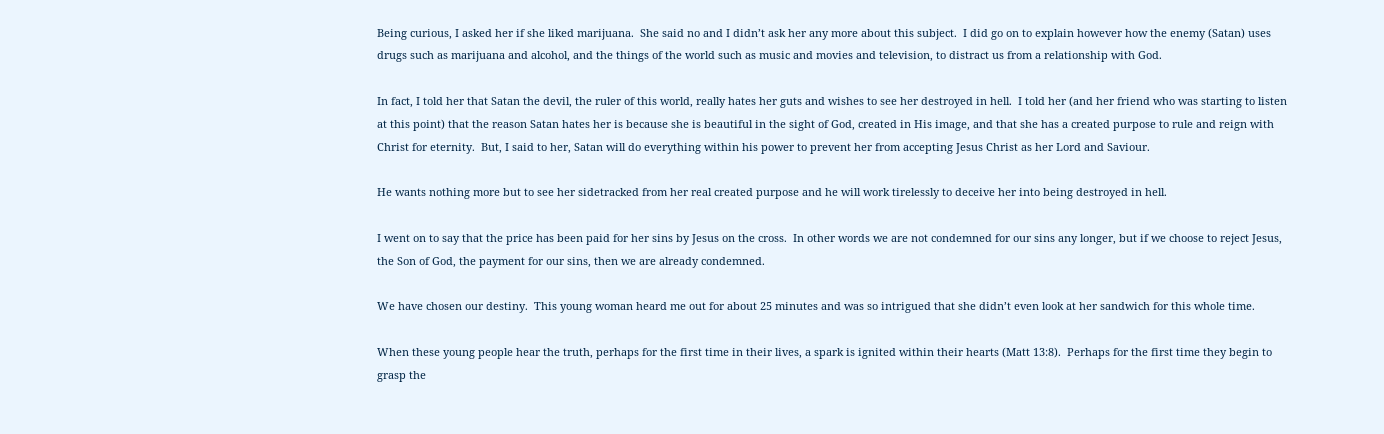Being curious, I asked her if she liked marijuana.  She said no and I didn’t ask her any more about this subject.  I did go on to explain however how the enemy (Satan) uses drugs such as marijuana and alcohol, and the things of the world such as music and movies and television, to distract us from a relationship with God.

In fact, I told her that Satan the devil, the ruler of this world, really hates her guts and wishes to see her destroyed in hell.  I told her (and her friend who was starting to listen at this point) that the reason Satan hates her is because she is beautiful in the sight of God, created in His image, and that she has a created purpose to rule and reign with Christ for eternity.  But, I said to her, Satan will do everything within his power to prevent her from accepting Jesus Christ as her Lord and Saviour.

He wants nothing more but to see her sidetracked from her real created purpose and he will work tirelessly to deceive her into being destroyed in hell.

I went on to say that the price has been paid for her sins by Jesus on the cross.  In other words we are not condemned for our sins any longer, but if we choose to reject Jesus, the Son of God, the payment for our sins, then we are already condemned.

We have chosen our destiny.  This young woman heard me out for about 25 minutes and was so intrigued that she didn’t even look at her sandwich for this whole time.

When these young people hear the truth, perhaps for the first time in their lives, a spark is ignited within their hearts (Matt 13:8).  Perhaps for the first time they begin to grasp the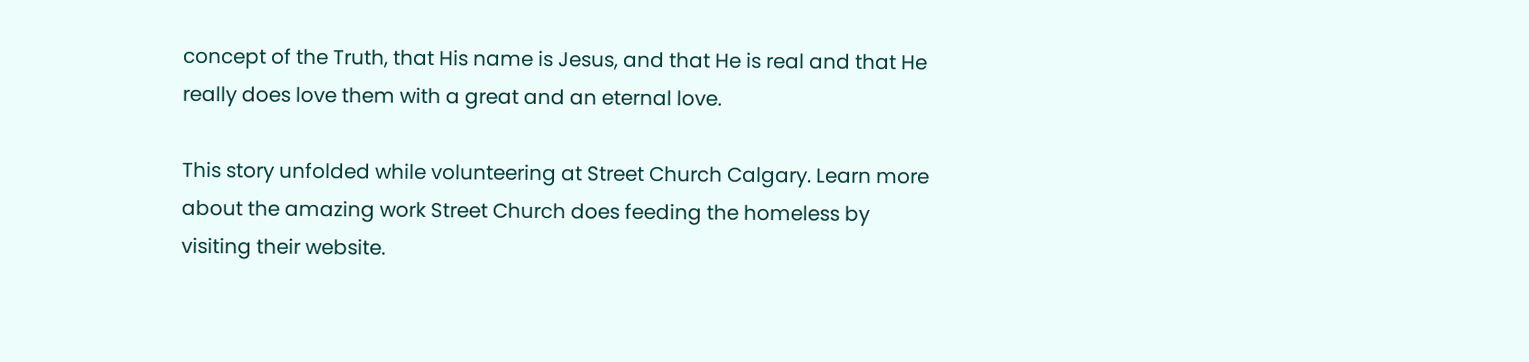concept of the Truth, that His name is Jesus, and that He is real and that He really does love them with a great and an eternal love.

This story unfolded while volunteering at Street Church Calgary. Learn more about the amazing work Street Church does feeding the homeless by visiting their website.